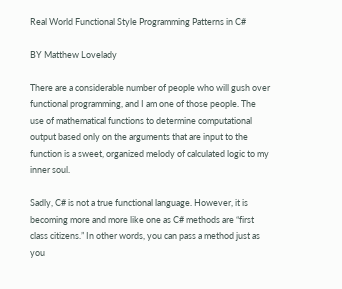Real World Functional Style Programming Patterns in C#

BY Matthew Lovelady

There are a considerable number of people who will gush over functional programming, and I am one of those people. The use of mathematical functions to determine computational output based only on the arguments that are input to the function is a sweet, organized melody of calculated logic to my inner soul.

Sadly, C# is not a true functional language. However, it is becoming more and more like one as C# methods are “first class citizens.” In other words, you can pass a method just as you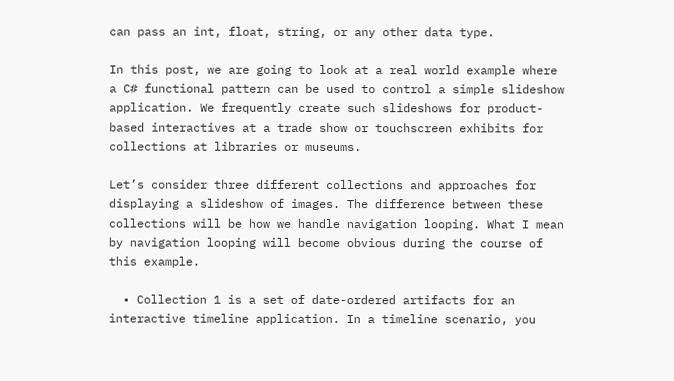can pass an int, float, string, or any other data type.

In this post, we are going to look at a real world example where a C# functional pattern can be used to control a simple slideshow application. We frequently create such slideshows for product-based interactives at a trade show or touchscreen exhibits for collections at libraries or museums.

Let’s consider three different collections and approaches for displaying a slideshow of images. The difference between these collections will be how we handle navigation looping. What I mean by navigation looping will become obvious during the course of this example.

  • Collection 1 is a set of date-ordered artifacts for an interactive timeline application. In a timeline scenario, you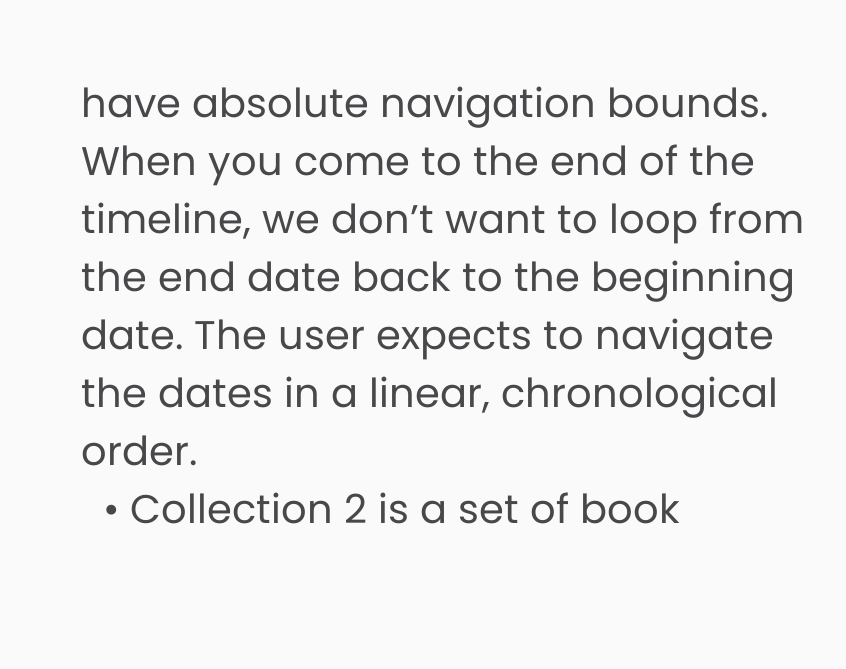have absolute navigation bounds. When you come to the end of the timeline, we don’t want to loop from the end date back to the beginning date. The user expects to navigate the dates in a linear, chronological order.
  • Collection 2 is a set of book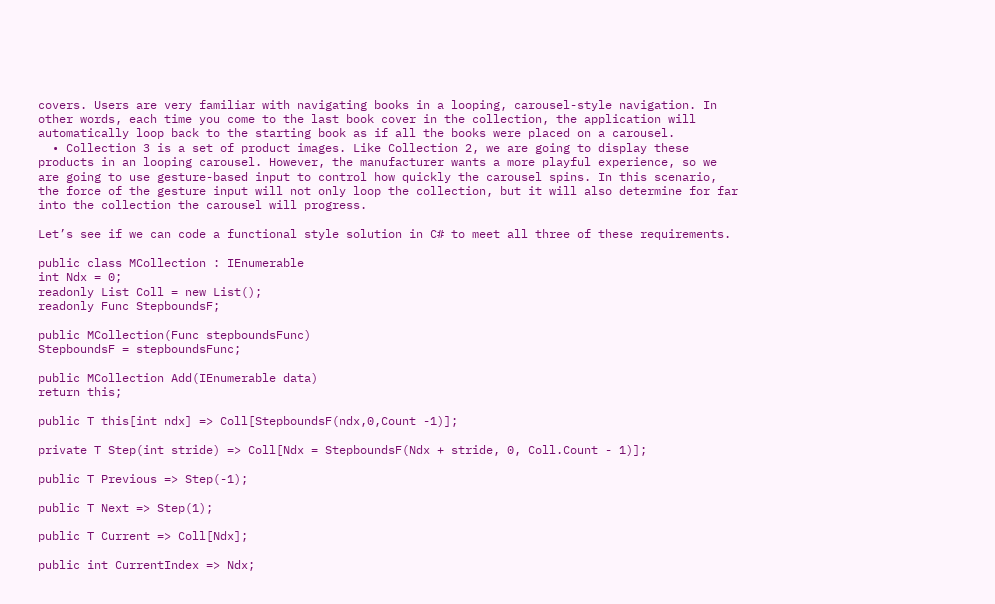covers. Users are very familiar with navigating books in a looping, carousel-style navigation. In other words, each time you come to the last book cover in the collection, the application will automatically loop back to the starting book as if all the books were placed on a carousel.
  • Collection 3 is a set of product images. Like Collection 2, we are going to display these products in an looping carousel. However, the manufacturer wants a more playful experience, so we are going to use gesture-based input to control how quickly the carousel spins. In this scenario, the force of the gesture input will not only loop the collection, but it will also determine for far into the collection the carousel will progress.

Let’s see if we can code a functional style solution in C# to meet all three of these requirements.

public class MCollection : IEnumerable
int Ndx = 0;
readonly List Coll = new List();
readonly Func StepboundsF;

public MCollection(Func stepboundsFunc)
StepboundsF = stepboundsFunc;

public MCollection Add(IEnumerable data)
return this;

public T this[int ndx] => Coll[StepboundsF(ndx,0,Count -1)];

private T Step(int stride) => Coll[Ndx = StepboundsF(Ndx + stride, 0, Coll.Count - 1)];

public T Previous => Step(-1);

public T Next => Step(1);

public T Current => Coll[Ndx];

public int CurrentIndex => Ndx;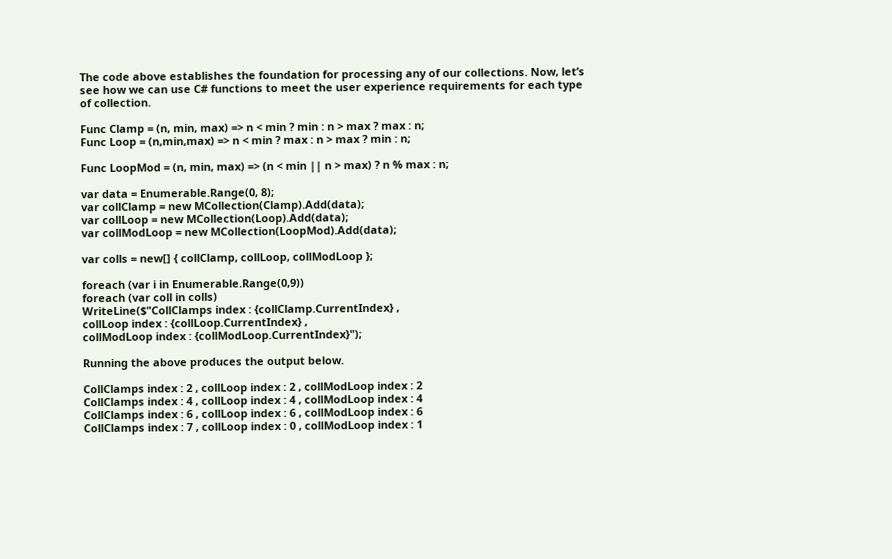The code above establishes the foundation for processing any of our collections. Now, let’s see how we can use C# functions to meet the user experience requirements for each type of collection.

Func Clamp = (n, min, max) => n < min ? min : n > max ? max : n;
Func Loop = (n,min,max) => n < min ? max : n > max ? min : n;

Func LoopMod = (n, min, max) => (n < min || n > max) ? n % max : n;

var data = Enumerable.Range(0, 8);
var collClamp = new MCollection(Clamp).Add(data);
var collLoop = new MCollection(Loop).Add(data);
var collModLoop = new MCollection(LoopMod).Add(data);

var colls = new[] { collClamp, collLoop, collModLoop };

foreach (var i in Enumerable.Range(0,9))
foreach (var coll in colls)
WriteLine($"CollClamps index : {collClamp.CurrentIndex} ,
collLoop index : {collLoop.CurrentIndex} ,
collModLoop index : {collModLoop.CurrentIndex}");

Running the above produces the output below.

CollClamps index : 2 , collLoop index : 2 , collModLoop index : 2
CollClamps index : 4 , collLoop index : 4 , collModLoop index : 4
CollClamps index : 6 , collLoop index : 6 , collModLoop index : 6
CollClamps index : 7 , collLoop index : 0 , collModLoop index : 1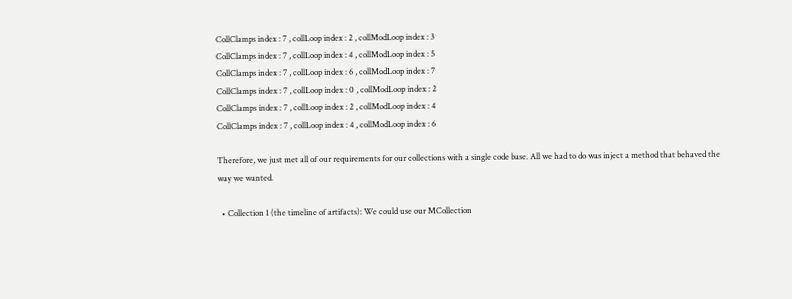CollClamps index : 7 , collLoop index : 2 , collModLoop index : 3
CollClamps index : 7 , collLoop index : 4 , collModLoop index : 5
CollClamps index : 7 , collLoop index : 6 , collModLoop index : 7
CollClamps index : 7 , collLoop index : 0 , collModLoop index : 2
CollClamps index : 7 , collLoop index : 2 , collModLoop index : 4
CollClamps index : 7 , collLoop index : 4 , collModLoop index : 6

Therefore, we just met all of our requirements for our collections with a single code base. All we had to do was inject a method that behaved the way we wanted.

  • Collection 1 (the timeline of artifacts): We could use our MCollection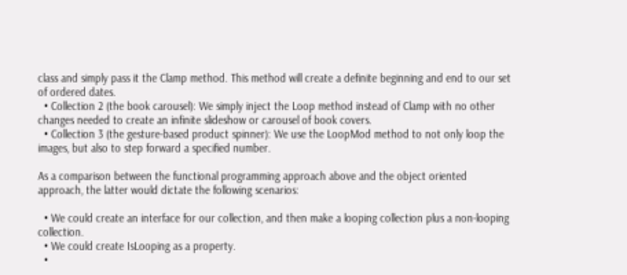class and simply pass it the Clamp method. This method will create a definite beginning and end to our set of ordered dates.
  • Collection 2 (the book carousel): We simply inject the Loop method instead of Clamp with no other changes needed to create an infinite slideshow or carousel of book covers.
  • Collection 3 (the gesture-based product spinner): We use the LoopMod method to not only loop the images, but also to step forward a specified number.

As a comparison between the functional programming approach above and the object oriented approach, the latter would dictate the following scenarios:

  • We could create an interface for our collection, and then make a looping collection plus a non-looping collection.
  • We could create IsLooping as a property.
  •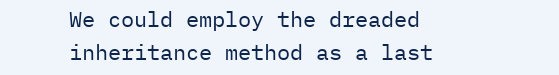We could employ the dreaded inheritance method as a last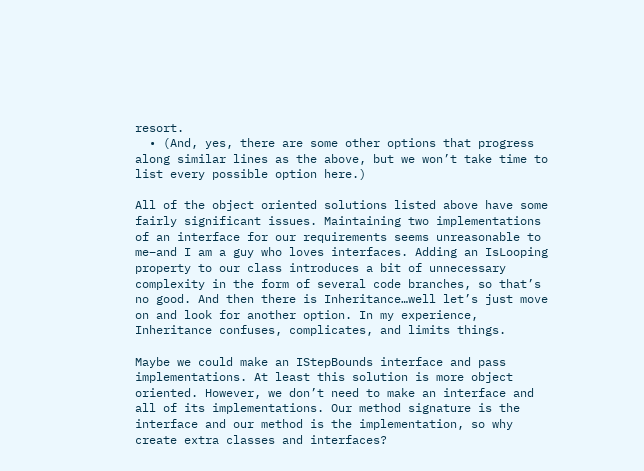resort.
  • (And, yes, there are some other options that progress along similar lines as the above, but we won’t take time to list every possible option here.)

All of the object oriented solutions listed above have some fairly significant issues. Maintaining two implementations of an interface for our requirements seems unreasonable to me–and I am a guy who loves interfaces. Adding an IsLooping property to our class introduces a bit of unnecessary complexity in the form of several code branches, so that’s no good. And then there is Inheritance…well let’s just move on and look for another option. In my experience, Inheritance confuses, complicates, and limits things.

Maybe we could make an IStepBounds interface and pass implementations. At least this solution is more object oriented. However, we don’t need to make an interface and all of its implementations. Our method signature is the interface and our method is the implementation, so why create extra classes and interfaces?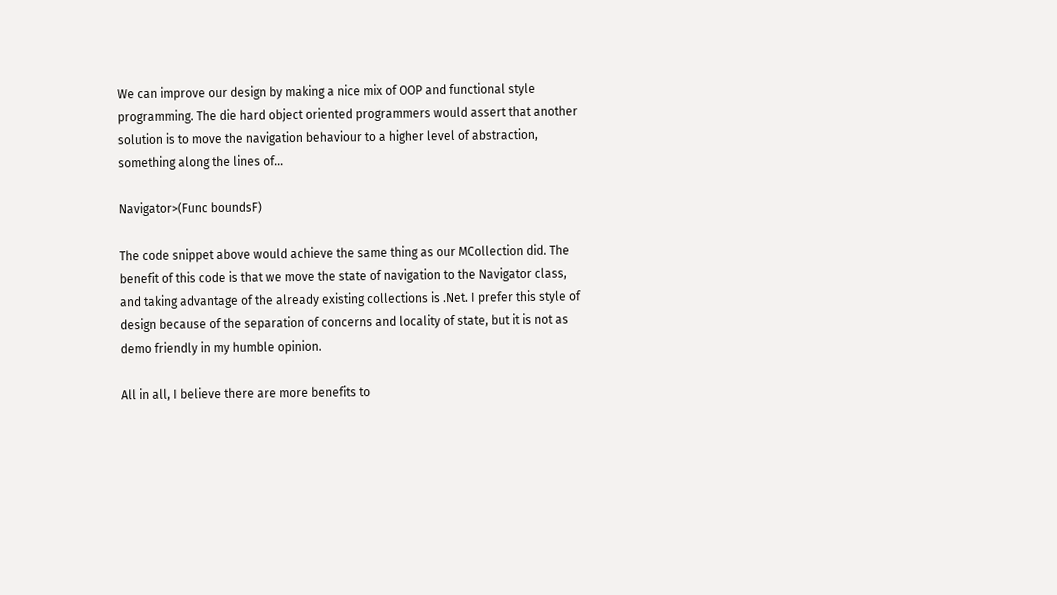We can improve our design by making a nice mix of OOP and functional style programming. The die hard object oriented programmers would assert that another solution is to move the navigation behaviour to a higher level of abstraction, something along the lines of…

Navigator>(Func boundsF)

The code snippet above would achieve the same thing as our MCollection did. The benefit of this code is that we move the state of navigation to the Navigator class, and taking advantage of the already existing collections is .Net. I prefer this style of design because of the separation of concerns and locality of state, but it is not as demo friendly in my humble opinion.

All in all, I believe there are more benefits to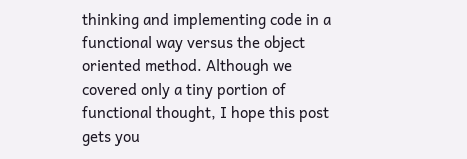thinking and implementing code in a functional way versus the object oriented method. Although we covered only a tiny portion of functional thought, I hope this post gets you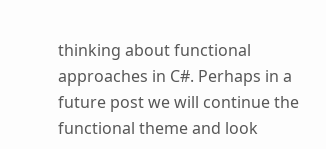thinking about functional approaches in C#. Perhaps in a future post we will continue the functional theme and look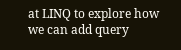at LINQ to explore how we can add query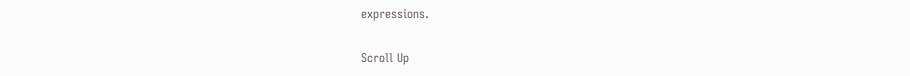expressions.

Scroll Up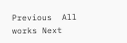Previous  All works Next